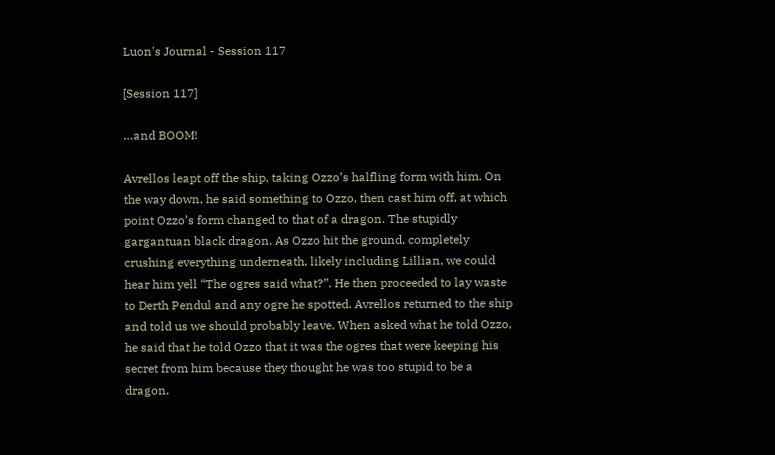Luon's Journal - Session 117

[Session 117]

…and BOOM!

Avrellos leapt off the ship, taking Ozzo’s halfling form with him. On the way down, he said something to Ozzo, then cast him off, at which point Ozzo’s form changed to that of a dragon. The stupidly gargantuan black dragon. As Ozzo hit the ground, completely crushing everything underneath, likely including Lillian, we could hear him yell “The ogres said what?”. He then proceeded to lay waste to Derth Pendul and any ogre he spotted. Avrellos returned to the ship and told us we should probably leave. When asked what he told Ozzo, he said that he told Ozzo that it was the ogres that were keeping his secret from him because they thought he was too stupid to be a dragon.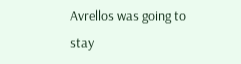Avrellos was going to stay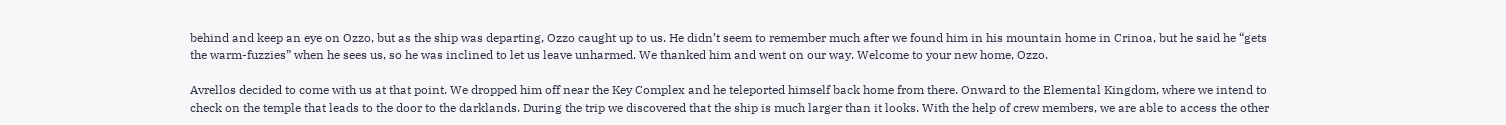behind and keep an eye on Ozzo, but as the ship was departing, Ozzo caught up to us. He didn’t seem to remember much after we found him in his mountain home in Crinoa, but he said he “gets the warm-fuzzies” when he sees us, so he was inclined to let us leave unharmed. We thanked him and went on our way. Welcome to your new home, Ozzo.

Avrellos decided to come with us at that point. We dropped him off near the Key Complex and he teleported himself back home from there. Onward to the Elemental Kingdom, where we intend to check on the temple that leads to the door to the darklands. During the trip we discovered that the ship is much larger than it looks. With the help of crew members, we are able to access the other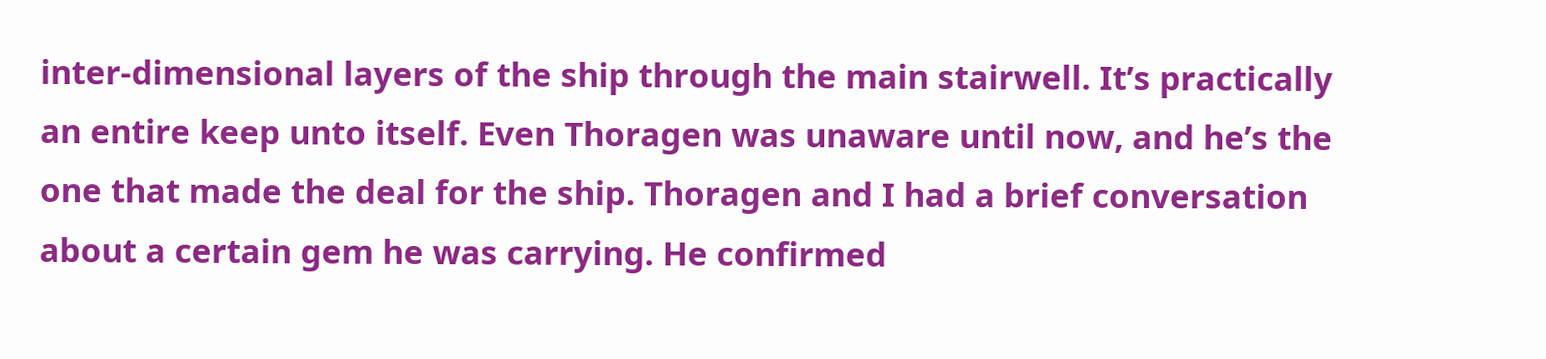inter-dimensional layers of the ship through the main stairwell. It’s practically an entire keep unto itself. Even Thoragen was unaware until now, and he’s the one that made the deal for the ship. Thoragen and I had a brief conversation about a certain gem he was carrying. He confirmed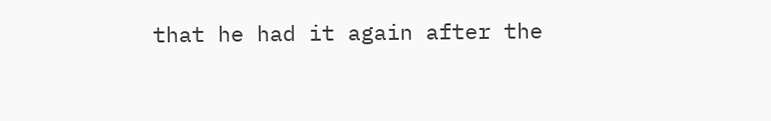that he had it again after the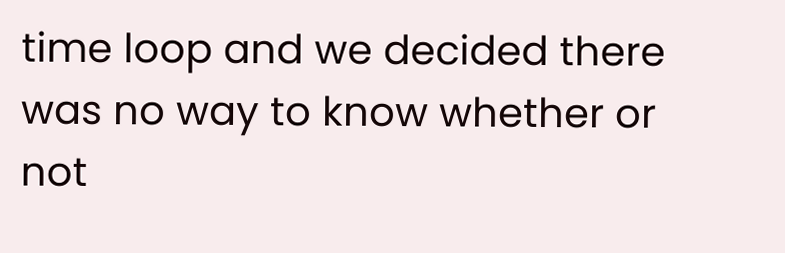time loop and we decided there was no way to know whether or not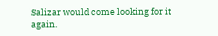Salizar would come looking for it again.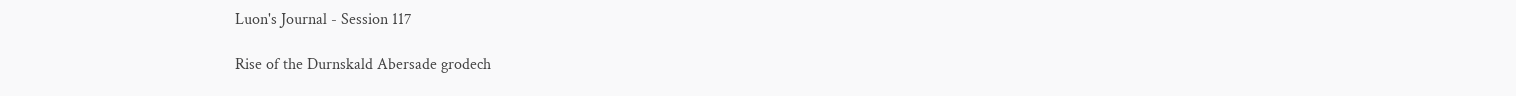Luon's Journal - Session 117

Rise of the Durnskald Abersade grodech